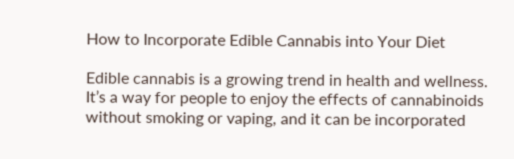How to Incorporate Edible Cannabis into Your Diet

Edible cannabis is a growing trend in health and wellness. It’s a way for people to enjoy the effects of cannabinoids without smoking or vaping, and it can be incorporated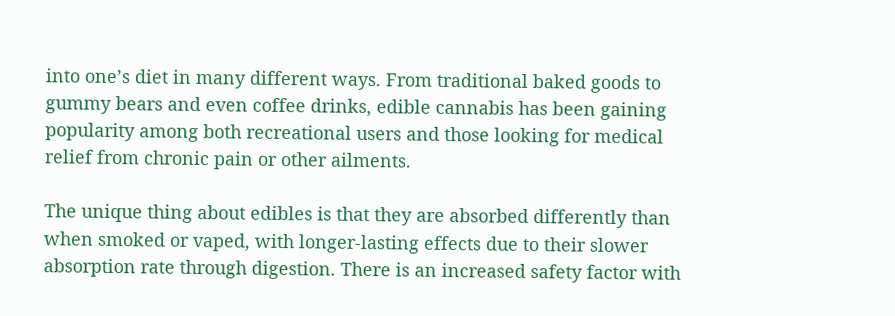into one’s diet in many different ways. From traditional baked goods to gummy bears and even coffee drinks, edible cannabis has been gaining popularity among both recreational users and those looking for medical relief from chronic pain or other ailments.

The unique thing about edibles is that they are absorbed differently than when smoked or vaped, with longer-lasting effects due to their slower absorption rate through digestion. There is an increased safety factor with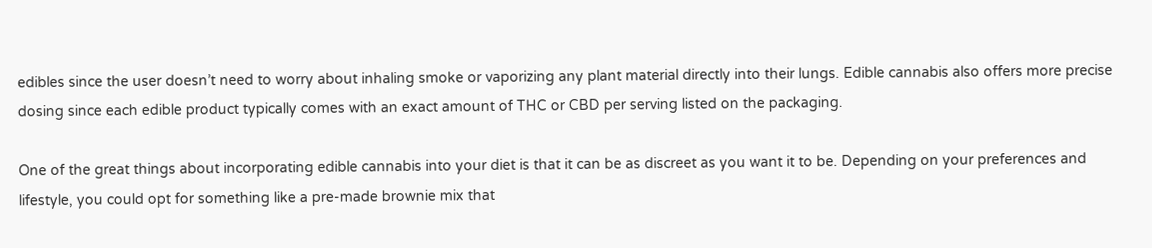edibles since the user doesn’t need to worry about inhaling smoke or vaporizing any plant material directly into their lungs. Edible cannabis also offers more precise dosing since each edible product typically comes with an exact amount of THC or CBD per serving listed on the packaging.

One of the great things about incorporating edible cannabis into your diet is that it can be as discreet as you want it to be. Depending on your preferences and lifestyle, you could opt for something like a pre-made brownie mix that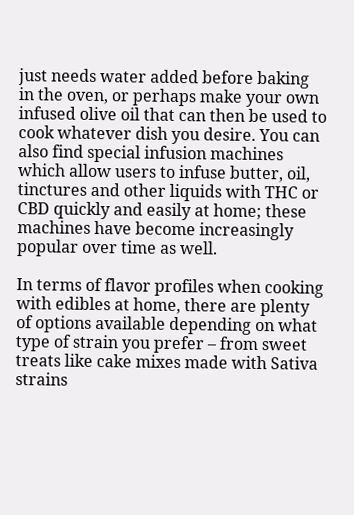just needs water added before baking in the oven, or perhaps make your own infused olive oil that can then be used to cook whatever dish you desire. You can also find special infusion machines which allow users to infuse butter, oil, tinctures and other liquids with THC or CBD quickly and easily at home; these machines have become increasingly popular over time as well.

In terms of flavor profiles when cooking with edibles at home, there are plenty of options available depending on what type of strain you prefer – from sweet treats like cake mixes made with Sativa strains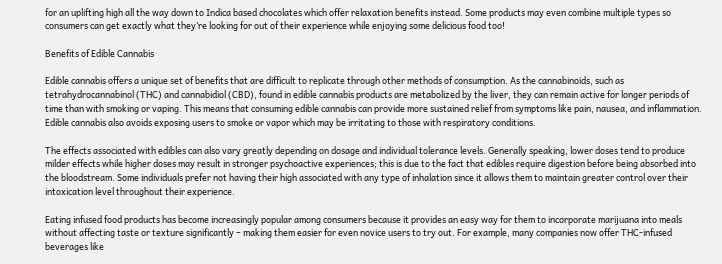for an uplifting high all the way down to Indica based chocolates which offer relaxation benefits instead. Some products may even combine multiple types so consumers can get exactly what they’re looking for out of their experience while enjoying some delicious food too!

Benefits of Edible Cannabis

Edible cannabis offers a unique set of benefits that are difficult to replicate through other methods of consumption. As the cannabinoids, such as tetrahydrocannabinol (THC) and cannabidiol (CBD), found in edible cannabis products are metabolized by the liver, they can remain active for longer periods of time than with smoking or vaping. This means that consuming edible cannabis can provide more sustained relief from symptoms like pain, nausea, and inflammation. Edible cannabis also avoids exposing users to smoke or vapor which may be irritating to those with respiratory conditions.

The effects associated with edibles can also vary greatly depending on dosage and individual tolerance levels. Generally speaking, lower doses tend to produce milder effects while higher doses may result in stronger psychoactive experiences; this is due to the fact that edibles require digestion before being absorbed into the bloodstream. Some individuals prefer not having their high associated with any type of inhalation since it allows them to maintain greater control over their intoxication level throughout their experience.

Eating infused food products has become increasingly popular among consumers because it provides an easy way for them to incorporate marijuana into meals without affecting taste or texture significantly – making them easier for even novice users to try out. For example, many companies now offer THC-infused beverages like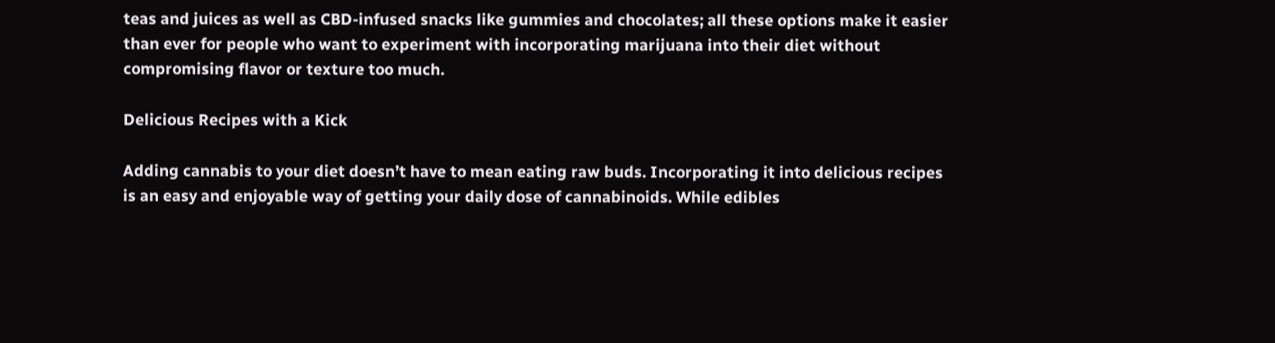teas and juices as well as CBD-infused snacks like gummies and chocolates; all these options make it easier than ever for people who want to experiment with incorporating marijuana into their diet without compromising flavor or texture too much.

Delicious Recipes with a Kick

Adding cannabis to your diet doesn’t have to mean eating raw buds. Incorporating it into delicious recipes is an easy and enjoyable way of getting your daily dose of cannabinoids. While edibles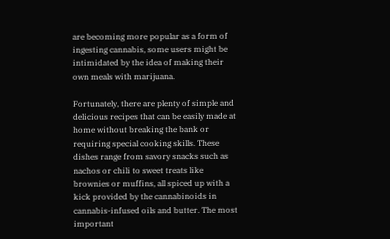are becoming more popular as a form of ingesting cannabis, some users might be intimidated by the idea of making their own meals with marijuana.

Fortunately, there are plenty of simple and delicious recipes that can be easily made at home without breaking the bank or requiring special cooking skills. These dishes range from savory snacks such as nachos or chili to sweet treats like brownies or muffins, all spiced up with a kick provided by the cannabinoids in cannabis-infused oils and butter. The most important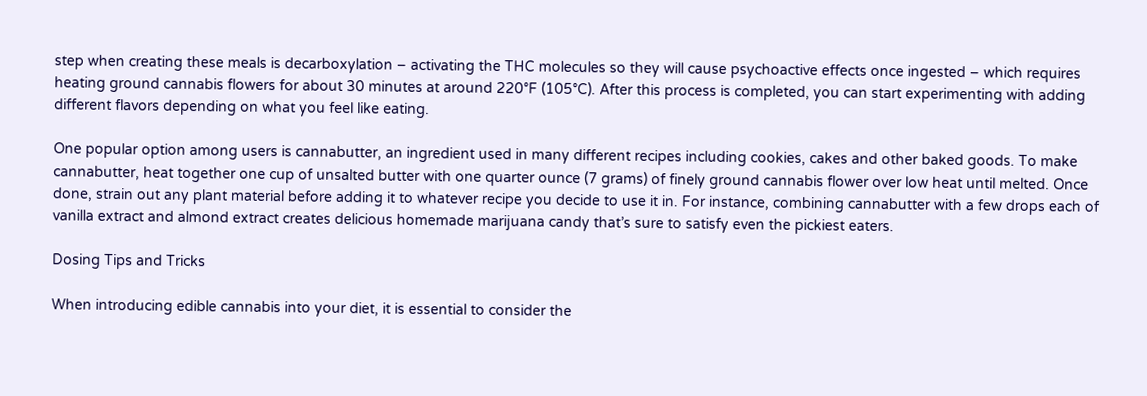step when creating these meals is decarboxylation – activating the THC molecules so they will cause psychoactive effects once ingested – which requires heating ground cannabis flowers for about 30 minutes at around 220°F (105°C). After this process is completed, you can start experimenting with adding different flavors depending on what you feel like eating.

One popular option among users is cannabutter, an ingredient used in many different recipes including cookies, cakes and other baked goods. To make cannabutter, heat together one cup of unsalted butter with one quarter ounce (7 grams) of finely ground cannabis flower over low heat until melted. Once done, strain out any plant material before adding it to whatever recipe you decide to use it in. For instance, combining cannabutter with a few drops each of vanilla extract and almond extract creates delicious homemade marijuana candy that’s sure to satisfy even the pickiest eaters.

Dosing Tips and Tricks

When introducing edible cannabis into your diet, it is essential to consider the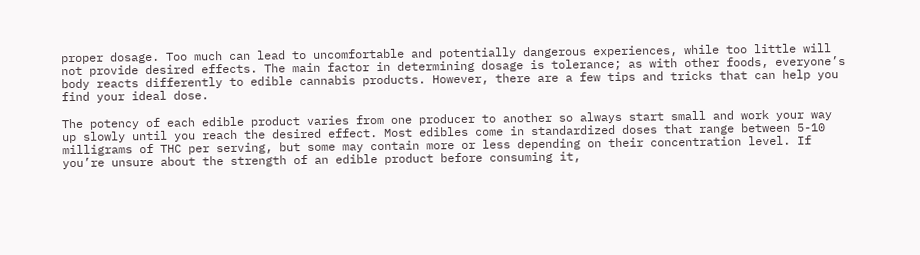proper dosage. Too much can lead to uncomfortable and potentially dangerous experiences, while too little will not provide desired effects. The main factor in determining dosage is tolerance; as with other foods, everyone’s body reacts differently to edible cannabis products. However, there are a few tips and tricks that can help you find your ideal dose.

The potency of each edible product varies from one producer to another so always start small and work your way up slowly until you reach the desired effect. Most edibles come in standardized doses that range between 5-10 milligrams of THC per serving, but some may contain more or less depending on their concentration level. If you’re unsure about the strength of an edible product before consuming it,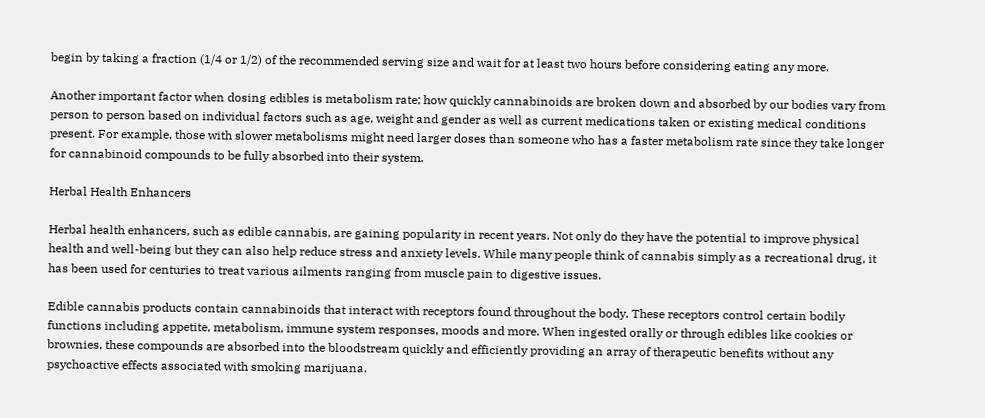begin by taking a fraction (1/4 or 1/2) of the recommended serving size and wait for at least two hours before considering eating any more.

Another important factor when dosing edibles is metabolism rate; how quickly cannabinoids are broken down and absorbed by our bodies vary from person to person based on individual factors such as age, weight and gender as well as current medications taken or existing medical conditions present. For example, those with slower metabolisms might need larger doses than someone who has a faster metabolism rate since they take longer for cannabinoid compounds to be fully absorbed into their system.

Herbal Health Enhancers

Herbal health enhancers, such as edible cannabis, are gaining popularity in recent years. Not only do they have the potential to improve physical health and well-being but they can also help reduce stress and anxiety levels. While many people think of cannabis simply as a recreational drug, it has been used for centuries to treat various ailments ranging from muscle pain to digestive issues.

Edible cannabis products contain cannabinoids that interact with receptors found throughout the body. These receptors control certain bodily functions including appetite, metabolism, immune system responses, moods and more. When ingested orally or through edibles like cookies or brownies, these compounds are absorbed into the bloodstream quickly and efficiently providing an array of therapeutic benefits without any psychoactive effects associated with smoking marijuana.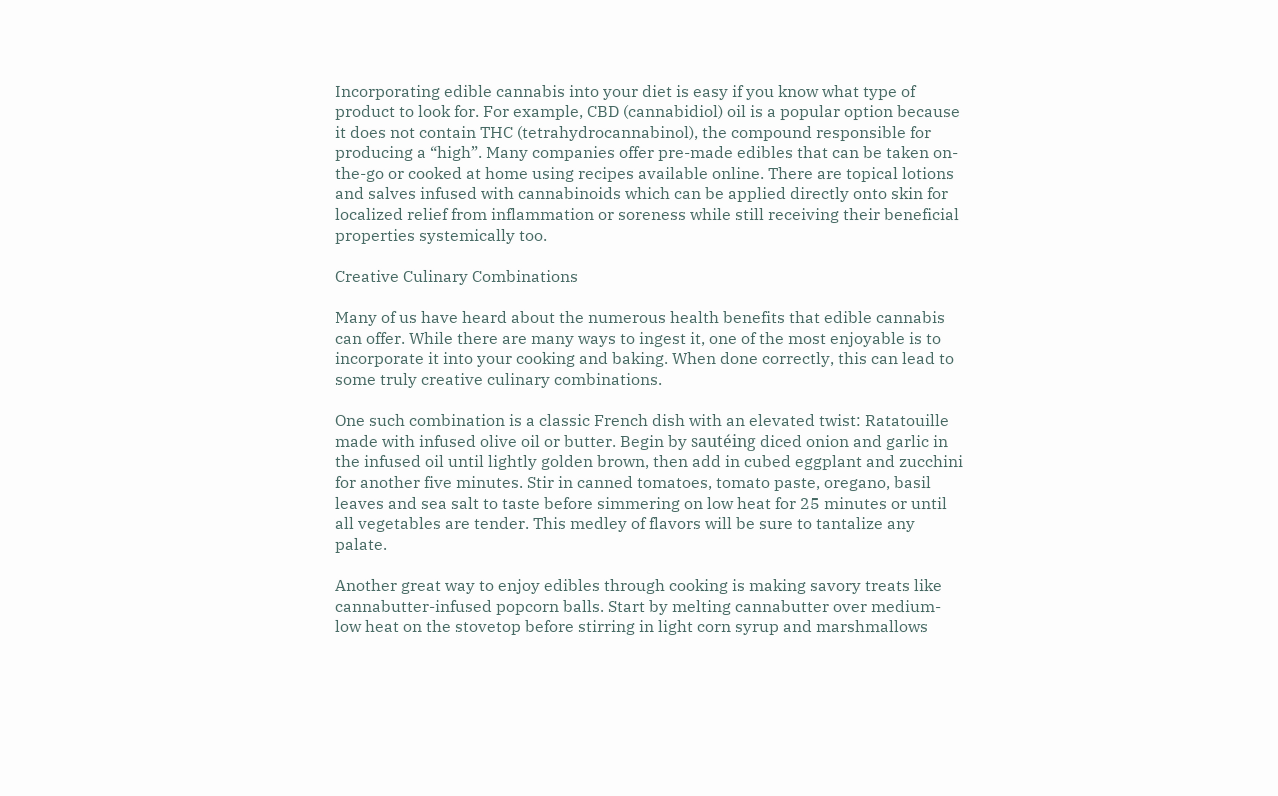Incorporating edible cannabis into your diet is easy if you know what type of product to look for. For example, CBD (cannabidiol) oil is a popular option because it does not contain THC (tetrahydrocannabinol), the compound responsible for producing a “high”. Many companies offer pre-made edibles that can be taken on-the-go or cooked at home using recipes available online. There are topical lotions and salves infused with cannabinoids which can be applied directly onto skin for localized relief from inflammation or soreness while still receiving their beneficial properties systemically too.

Creative Culinary Combinations

Many of us have heard about the numerous health benefits that edible cannabis can offer. While there are many ways to ingest it, one of the most enjoyable is to incorporate it into your cooking and baking. When done correctly, this can lead to some truly creative culinary combinations.

One such combination is a classic French dish with an elevated twist: Ratatouille made with infused olive oil or butter. Begin by sautéing diced onion and garlic in the infused oil until lightly golden brown, then add in cubed eggplant and zucchini for another five minutes. Stir in canned tomatoes, tomato paste, oregano, basil leaves and sea salt to taste before simmering on low heat for 25 minutes or until all vegetables are tender. This medley of flavors will be sure to tantalize any palate.

Another great way to enjoy edibles through cooking is making savory treats like cannabutter-infused popcorn balls. Start by melting cannabutter over medium-low heat on the stovetop before stirring in light corn syrup and marshmallows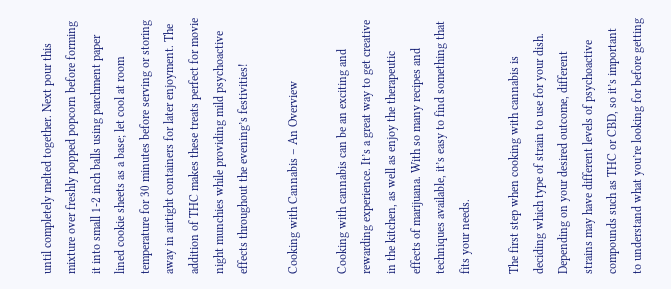until completely melted together. Next pour this mixture over freshly popped popcorn before forming it into small 1-2 inch balls using parchment paper lined cookie sheets as a base; let cool at room temperature for 30 minutes before serving or storing away in airtight containers for later enjoyment. The addition of THC makes these treats perfect for movie night munchies while providing mild psychoactive effects throughout the evening’s festivities!

Cooking with Cannabis – An Overview

Cooking with cannabis can be an exciting and rewarding experience. It’s a great way to get creative in the kitchen, as well as enjoy the therapeutic effects of marijuana. With so many recipes and techniques available, it’s easy to find something that fits your needs.

The first step when cooking with cannabis is deciding which type of strain to use for your dish. Depending on your desired outcome, different strains may have different levels of psychoactive compounds such as THC or CBD, so it’s important to understand what you’re looking for before getting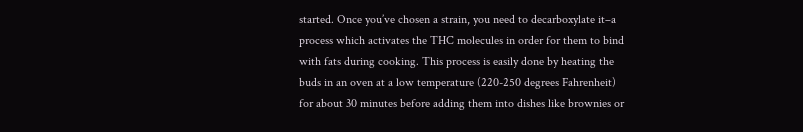started. Once you’ve chosen a strain, you need to decarboxylate it–a process which activates the THC molecules in order for them to bind with fats during cooking. This process is easily done by heating the buds in an oven at a low temperature (220-250 degrees Fahrenheit) for about 30 minutes before adding them into dishes like brownies or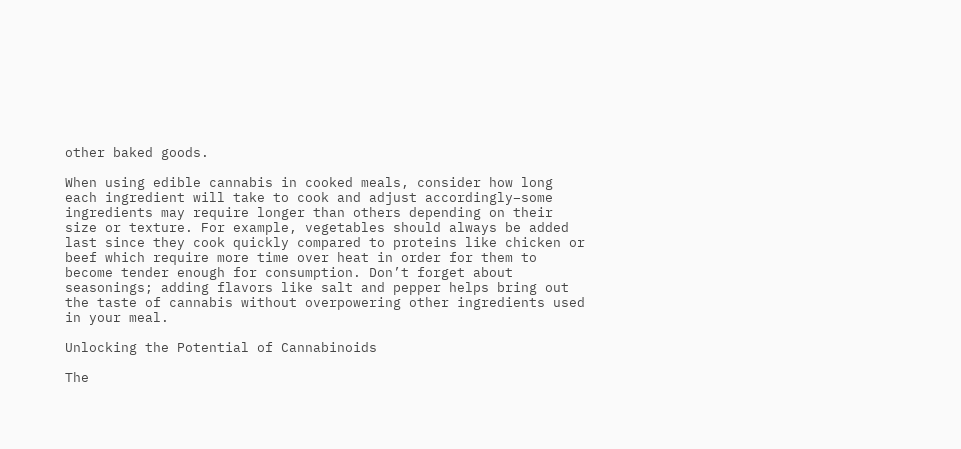other baked goods.

When using edible cannabis in cooked meals, consider how long each ingredient will take to cook and adjust accordingly–some ingredients may require longer than others depending on their size or texture. For example, vegetables should always be added last since they cook quickly compared to proteins like chicken or beef which require more time over heat in order for them to become tender enough for consumption. Don’t forget about seasonings; adding flavors like salt and pepper helps bring out the taste of cannabis without overpowering other ingredients used in your meal.

Unlocking the Potential of Cannabinoids

The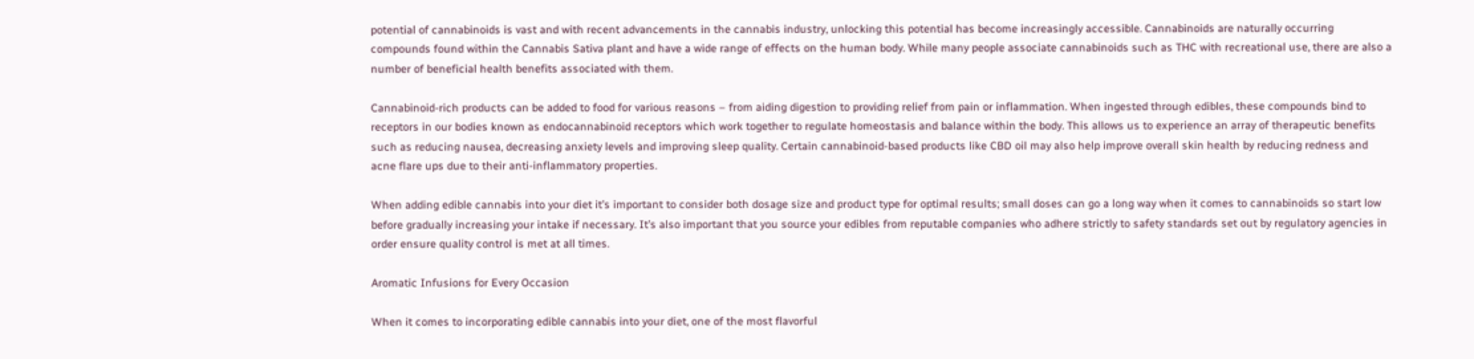potential of cannabinoids is vast and with recent advancements in the cannabis industry, unlocking this potential has become increasingly accessible. Cannabinoids are naturally occurring compounds found within the Cannabis Sativa plant and have a wide range of effects on the human body. While many people associate cannabinoids such as THC with recreational use, there are also a number of beneficial health benefits associated with them.

Cannabinoid-rich products can be added to food for various reasons – from aiding digestion to providing relief from pain or inflammation. When ingested through edibles, these compounds bind to receptors in our bodies known as endocannabinoid receptors which work together to regulate homeostasis and balance within the body. This allows us to experience an array of therapeutic benefits such as reducing nausea, decreasing anxiety levels and improving sleep quality. Certain cannabinoid-based products like CBD oil may also help improve overall skin health by reducing redness and acne flare ups due to their anti-inflammatory properties.

When adding edible cannabis into your diet it’s important to consider both dosage size and product type for optimal results; small doses can go a long way when it comes to cannabinoids so start low before gradually increasing your intake if necessary. It’s also important that you source your edibles from reputable companies who adhere strictly to safety standards set out by regulatory agencies in order ensure quality control is met at all times.

Aromatic Infusions for Every Occasion

When it comes to incorporating edible cannabis into your diet, one of the most flavorful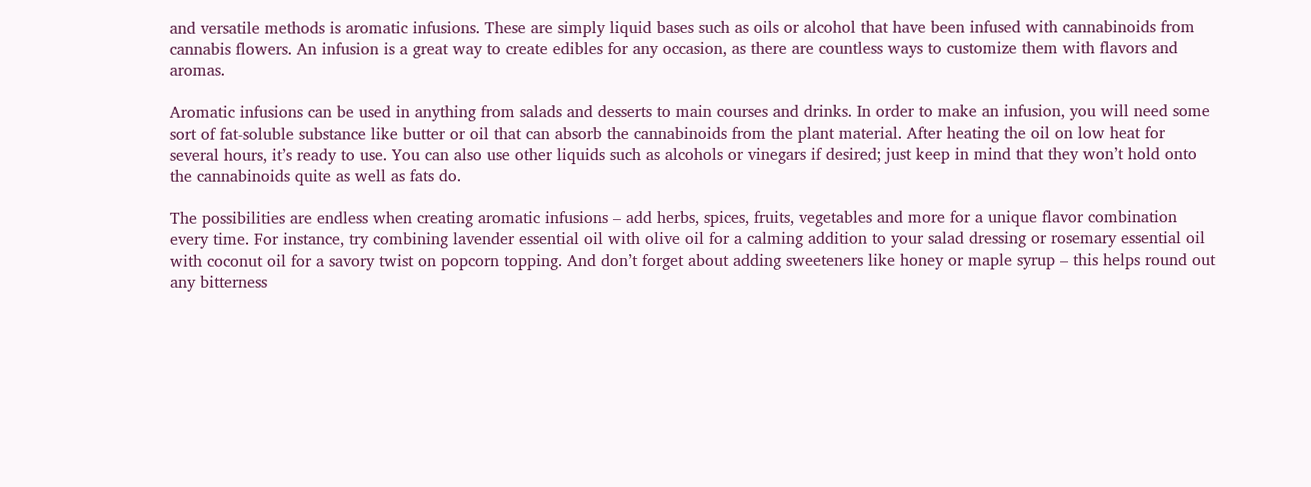and versatile methods is aromatic infusions. These are simply liquid bases such as oils or alcohol that have been infused with cannabinoids from cannabis flowers. An infusion is a great way to create edibles for any occasion, as there are countless ways to customize them with flavors and aromas.

Aromatic infusions can be used in anything from salads and desserts to main courses and drinks. In order to make an infusion, you will need some sort of fat-soluble substance like butter or oil that can absorb the cannabinoids from the plant material. After heating the oil on low heat for several hours, it’s ready to use. You can also use other liquids such as alcohols or vinegars if desired; just keep in mind that they won’t hold onto the cannabinoids quite as well as fats do.

The possibilities are endless when creating aromatic infusions – add herbs, spices, fruits, vegetables and more for a unique flavor combination every time. For instance, try combining lavender essential oil with olive oil for a calming addition to your salad dressing or rosemary essential oil with coconut oil for a savory twist on popcorn topping. And don’t forget about adding sweeteners like honey or maple syrup – this helps round out any bitterness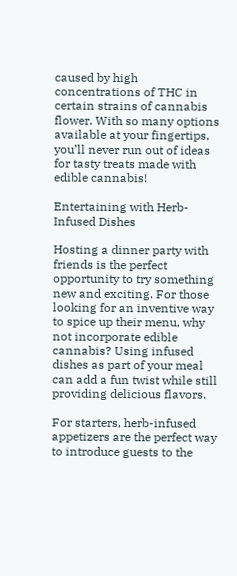caused by high concentrations of THC in certain strains of cannabis flower. With so many options available at your fingertips, you’ll never run out of ideas for tasty treats made with edible cannabis!

Entertaining with Herb-Infused Dishes

Hosting a dinner party with friends is the perfect opportunity to try something new and exciting. For those looking for an inventive way to spice up their menu, why not incorporate edible cannabis? Using infused dishes as part of your meal can add a fun twist while still providing delicious flavors.

For starters, herb-infused appetizers are the perfect way to introduce guests to the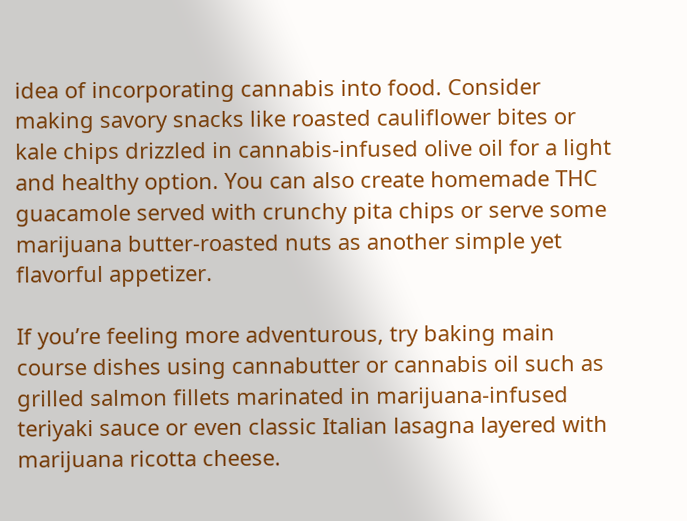idea of incorporating cannabis into food. Consider making savory snacks like roasted cauliflower bites or kale chips drizzled in cannabis-infused olive oil for a light and healthy option. You can also create homemade THC guacamole served with crunchy pita chips or serve some marijuana butter-roasted nuts as another simple yet flavorful appetizer.

If you’re feeling more adventurous, try baking main course dishes using cannabutter or cannabis oil such as grilled salmon fillets marinated in marijuana-infused teriyaki sauce or even classic Italian lasagna layered with marijuana ricotta cheese.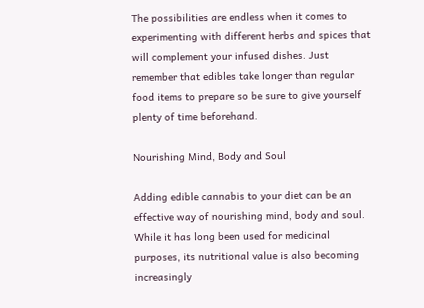The possibilities are endless when it comes to experimenting with different herbs and spices that will complement your infused dishes. Just remember that edibles take longer than regular food items to prepare so be sure to give yourself plenty of time beforehand.

Nourishing Mind, Body and Soul

Adding edible cannabis to your diet can be an effective way of nourishing mind, body and soul. While it has long been used for medicinal purposes, its nutritional value is also becoming increasingly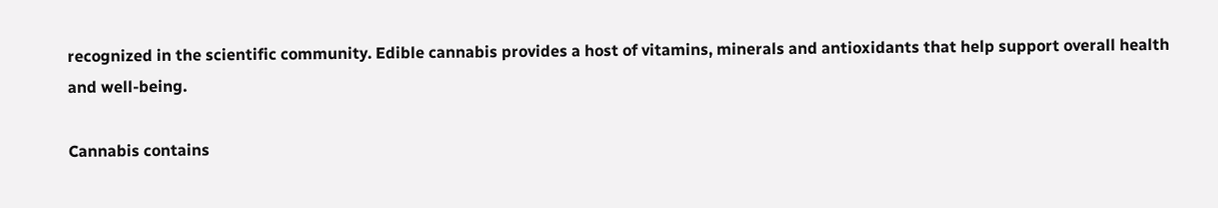recognized in the scientific community. Edible cannabis provides a host of vitamins, minerals and antioxidants that help support overall health and well-being.

Cannabis contains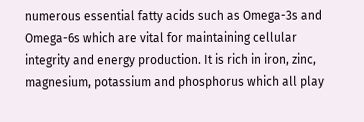numerous essential fatty acids such as Omega-3s and Omega-6s which are vital for maintaining cellular integrity and energy production. It is rich in iron, zinc, magnesium, potassium and phosphorus which all play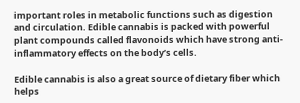important roles in metabolic functions such as digestion and circulation. Edible cannabis is packed with powerful plant compounds called flavonoids which have strong anti-inflammatory effects on the body’s cells.

Edible cannabis is also a great source of dietary fiber which helps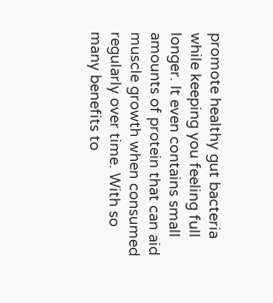promote healthy gut bacteria while keeping you feeling full longer. It even contains small amounts of protein that can aid muscle growth when consumed regularly over time. With so many benefits to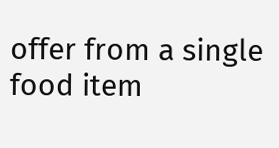offer from a single food item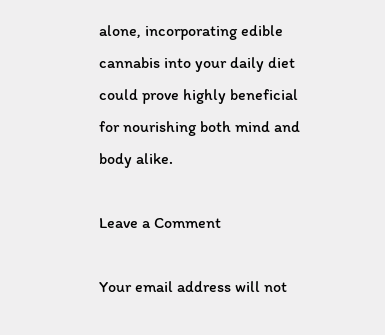alone, incorporating edible cannabis into your daily diet could prove highly beneficial for nourishing both mind and body alike.

Leave a Comment

Your email address will not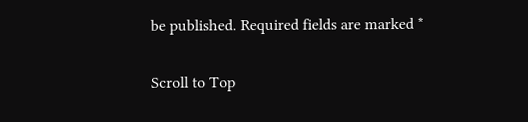be published. Required fields are marked *

Scroll to Top